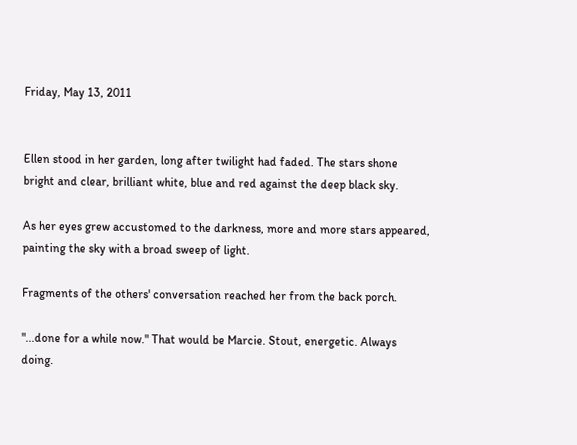Friday, May 13, 2011


Ellen stood in her garden, long after twilight had faded. The stars shone bright and clear, brilliant white, blue and red against the deep black sky.

As her eyes grew accustomed to the darkness, more and more stars appeared, painting the sky with a broad sweep of light.

Fragments of the others' conversation reached her from the back porch.

"...done for a while now." That would be Marcie. Stout, energetic. Always doing.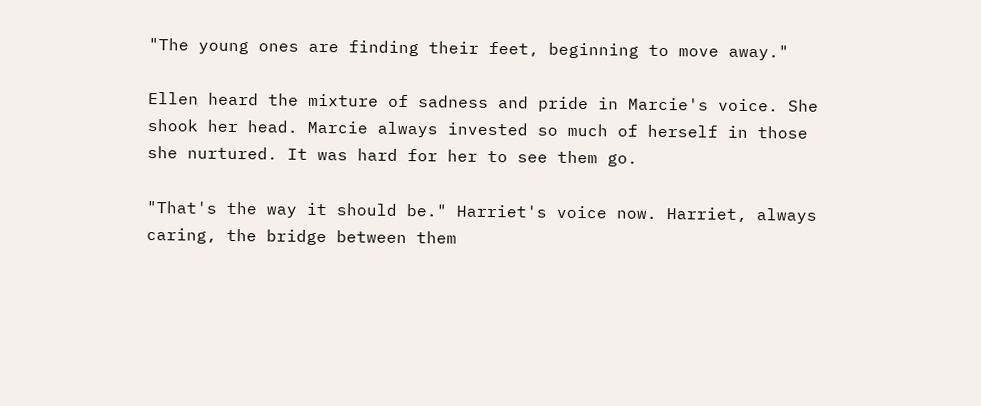"The young ones are finding their feet, beginning to move away."

Ellen heard the mixture of sadness and pride in Marcie's voice. She shook her head. Marcie always invested so much of herself in those she nurtured. It was hard for her to see them go.

"That's the way it should be." Harriet's voice now. Harriet, always caring, the bridge between them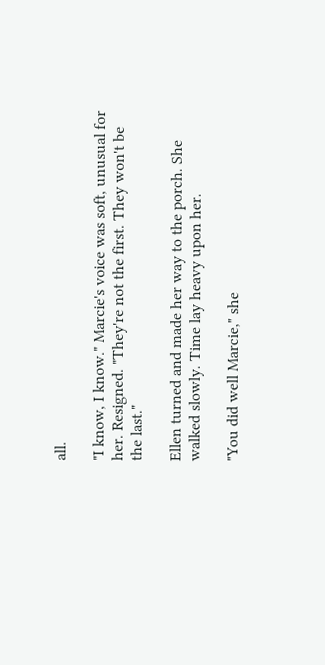all.

"I know, I know." Marcie's voice was soft, unusual for her. Resigned. "They're not the first. They won't be the last."

Ellen turned and made her way to the porch. She walked slowly. Time lay heavy upon her.

"You did well Marcie," she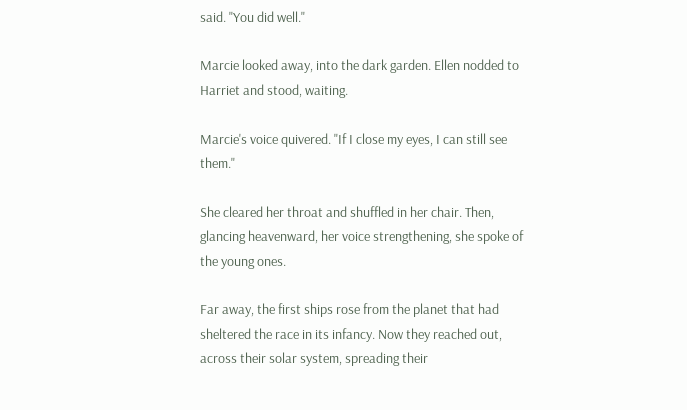said. "You did well."

Marcie looked away, into the dark garden. Ellen nodded to Harriet and stood, waiting.

Marcie's voice quivered. "If I close my eyes, I can still see them."

She cleared her throat and shuffled in her chair. Then, glancing heavenward, her voice strengthening, she spoke of the young ones.

Far away, the first ships rose from the planet that had sheltered the race in its infancy. Now they reached out, across their solar system, spreading their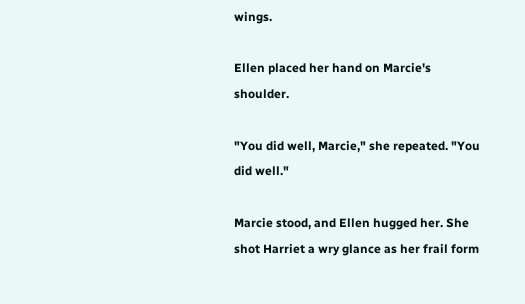wings.

Ellen placed her hand on Marcie's shoulder.

"You did well, Marcie," she repeated. "You did well."

Marcie stood, and Ellen hugged her. She shot Harriet a wry glance as her frail form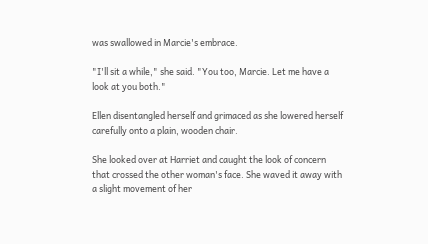was swallowed in Marcie's embrace.

"I'll sit a while," she said. "You too, Marcie. Let me have a look at you both."

Ellen disentangled herself and grimaced as she lowered herself carefully onto a plain, wooden chair.

She looked over at Harriet and caught the look of concern that crossed the other woman's face. She waved it away with a slight movement of her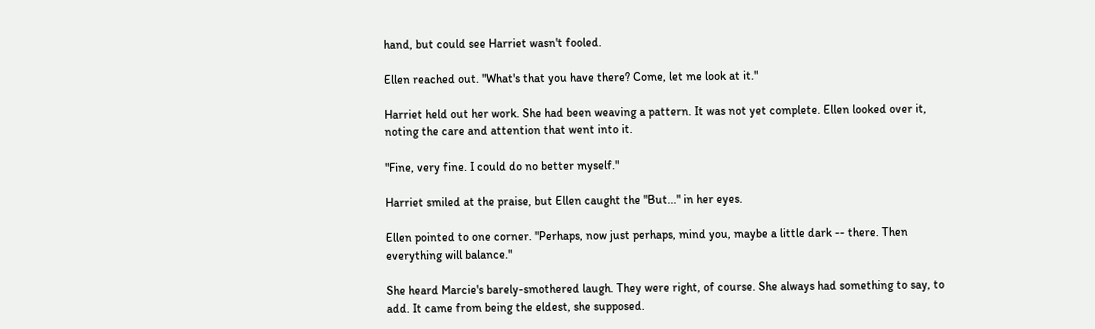hand, but could see Harriet wasn't fooled.

Ellen reached out. "What's that you have there? Come, let me look at it."

Harriet held out her work. She had been weaving a pattern. It was not yet complete. Ellen looked over it, noting the care and attention that went into it.

"Fine, very fine. I could do no better myself."

Harriet smiled at the praise, but Ellen caught the "But..." in her eyes.

Ellen pointed to one corner. "Perhaps, now just perhaps, mind you, maybe a little dark -- there. Then everything will balance."

She heard Marcie's barely-smothered laugh. They were right, of course. She always had something to say, to add. It came from being the eldest, she supposed.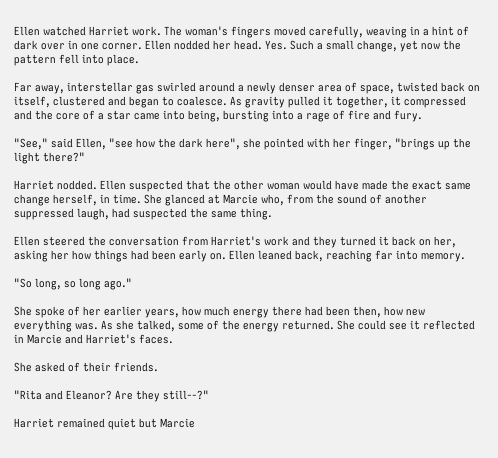Ellen watched Harriet work. The woman's fingers moved carefully, weaving in a hint of dark over in one corner. Ellen nodded her head. Yes. Such a small change, yet now the pattern fell into place.

Far away, interstellar gas swirled around a newly denser area of space, twisted back on itself, clustered and began to coalesce. As gravity pulled it together, it compressed and the core of a star came into being, bursting into a rage of fire and fury.

"See," said Ellen, "see how the dark here", she pointed with her finger, "brings up the light there?"

Harriet nodded. Ellen suspected that the other woman would have made the exact same change herself, in time. She glanced at Marcie who, from the sound of another suppressed laugh, had suspected the same thing.

Ellen steered the conversation from Harriet's work and they turned it back on her, asking her how things had been early on. Ellen leaned back, reaching far into memory.

"So long, so long ago."

She spoke of her earlier years, how much energy there had been then, how new everything was. As she talked, some of the energy returned. She could see it reflected in Marcie and Harriet's faces.

She asked of their friends.

"Rita and Eleanor? Are they still--?"

Harriet remained quiet but Marcie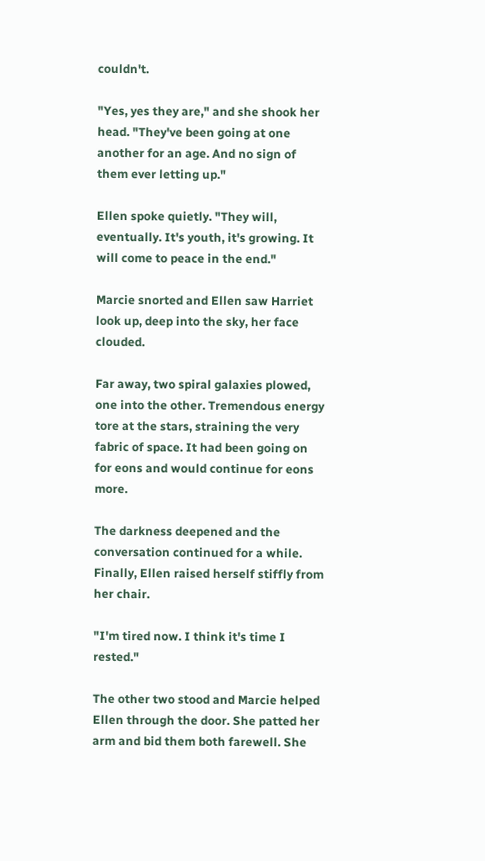couldn't.

"Yes, yes they are," and she shook her head. "They've been going at one another for an age. And no sign of them ever letting up."

Ellen spoke quietly. "They will, eventually. It's youth, it's growing. It will come to peace in the end."

Marcie snorted and Ellen saw Harriet look up, deep into the sky, her face clouded.

Far away, two spiral galaxies plowed, one into the other. Tremendous energy tore at the stars, straining the very fabric of space. It had been going on for eons and would continue for eons more.

The darkness deepened and the conversation continued for a while. Finally, Ellen raised herself stiffly from her chair.

"I'm tired now. I think it's time I rested."

The other two stood and Marcie helped Ellen through the door. She patted her arm and bid them both farewell. She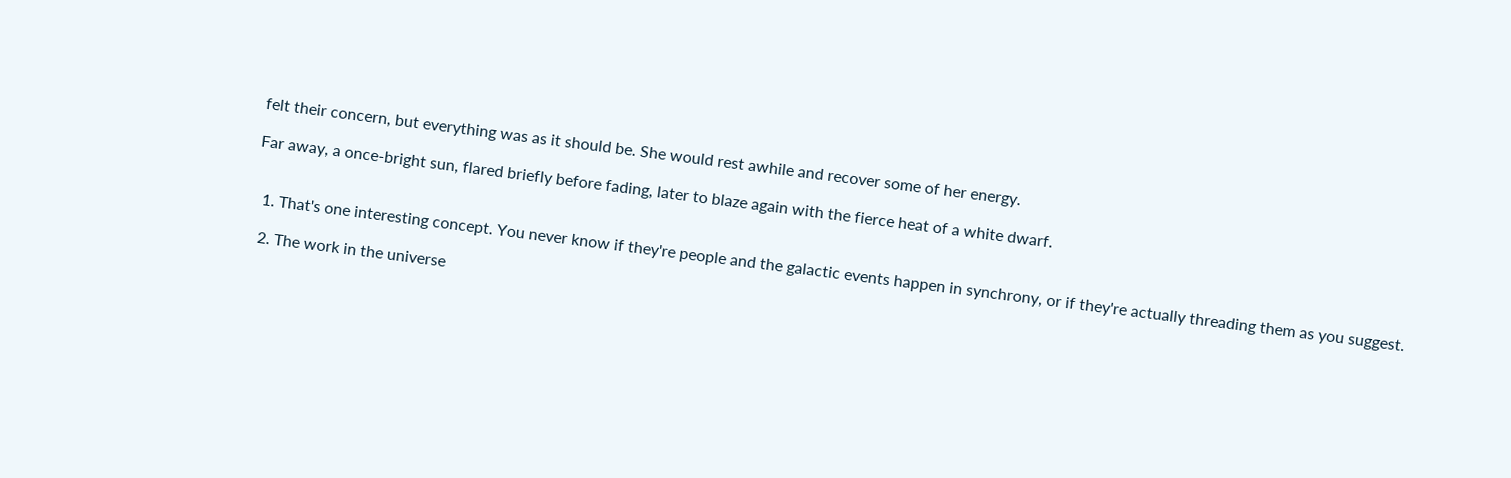felt their concern, but everything was as it should be. She would rest awhile and recover some of her energy.

Far away, a once-bright sun, flared briefly before fading, later to blaze again with the fierce heat of a white dwarf.


  1. That's one interesting concept. You never know if they're people and the galactic events happen in synchrony, or if they're actually threading them as you suggest.

  2. The work in the universe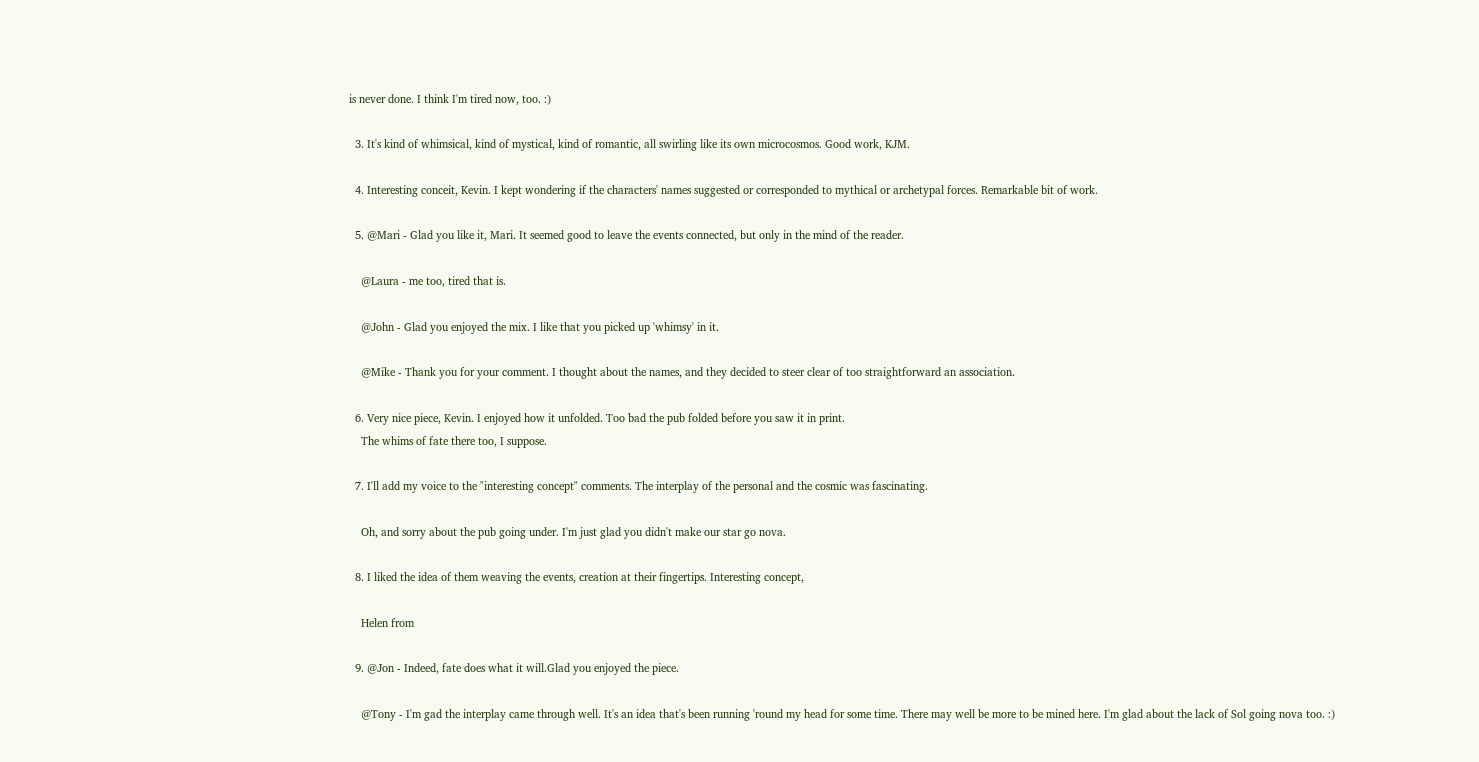is never done. I think I'm tired now, too. :)

  3. It's kind of whimsical, kind of mystical, kind of romantic, all swirling like its own microcosmos. Good work, KJM.

  4. Interesting conceit, Kevin. I kept wondering if the characters' names suggested or corresponded to mythical or archetypal forces. Remarkable bit of work.

  5. @Mari - Glad you like it, Mari. It seemed good to leave the events connected, but only in the mind of the reader.

    @Laura - me too, tired that is.

    @John - Glad you enjoyed the mix. I like that you picked up 'whimsy' in it.

    @Mike - Thank you for your comment. I thought about the names, and they decided to steer clear of too straightforward an association.

  6. Very nice piece, Kevin. I enjoyed how it unfolded. Too bad the pub folded before you saw it in print.
    The whims of fate there too, I suppose.

  7. I'll add my voice to the "interesting concept" comments. The interplay of the personal and the cosmic was fascinating.

    Oh, and sorry about the pub going under. I'm just glad you didn't make our star go nova.

  8. I liked the idea of them weaving the events, creation at their fingertips. Interesting concept,

    Helen from

  9. @Jon - Indeed, fate does what it will.Glad you enjoyed the piece.

    @Tony - I'm gad the interplay came through well. It's an idea that's been running 'round my head for some time. There may well be more to be mined here. I'm glad about the lack of Sol going nova too. :)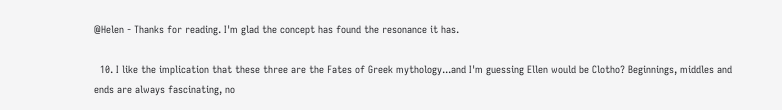@Helen - Thanks for reading. I'm glad the concept has found the resonance it has.

  10. I like the implication that these three are the Fates of Greek mythology...and I'm guessing Ellen would be Clotho? Beginnings, middles and ends are always fascinating, no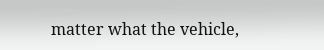matter what the vehicle,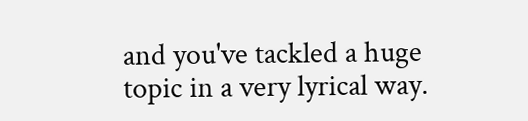and you've tackled a huge topic in a very lyrical way.